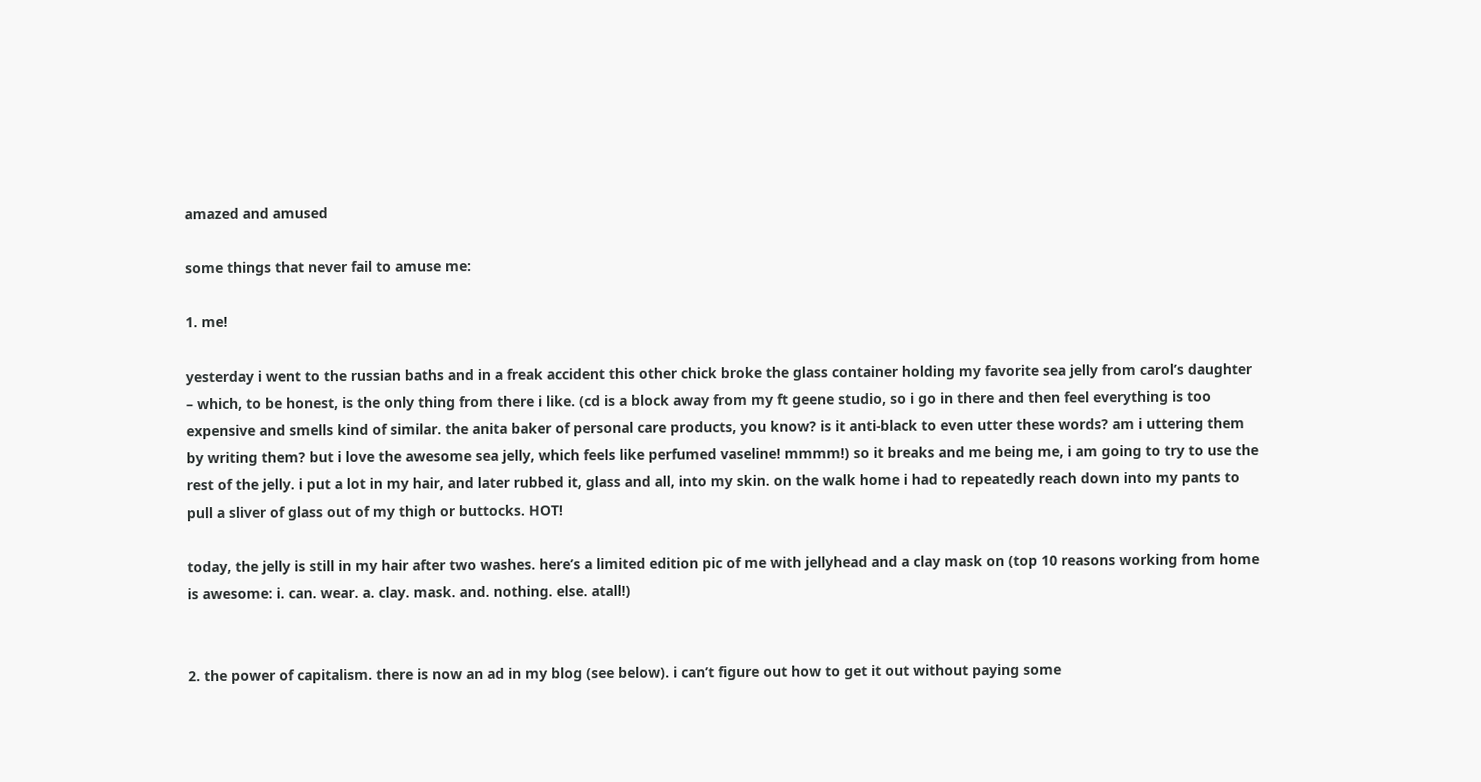amazed and amused

some things that never fail to amuse me:

1. me!

yesterday i went to the russian baths and in a freak accident this other chick broke the glass container holding my favorite sea jelly from carol’s daughter – which, to be honest, is the only thing from there i like. (cd is a block away from my ft geene studio, so i go in there and then feel everything is too expensive and smells kind of similar. the anita baker of personal care products, you know? is it anti-black to even utter these words? am i uttering them by writing them? but i love the awesome sea jelly, which feels like perfumed vaseline! mmmm!) so it breaks and me being me, i am going to try to use the rest of the jelly. i put a lot in my hair, and later rubbed it, glass and all, into my skin. on the walk home i had to repeatedly reach down into my pants to pull a sliver of glass out of my thigh or buttocks. HOT!

today, the jelly is still in my hair after two washes. here’s a limited edition pic of me with jellyhead and a clay mask on (top 10 reasons working from home is awesome: i. can. wear. a. clay. mask. and. nothing. else. atall!)


2. the power of capitalism. there is now an ad in my blog (see below). i can’t figure out how to get it out without paying some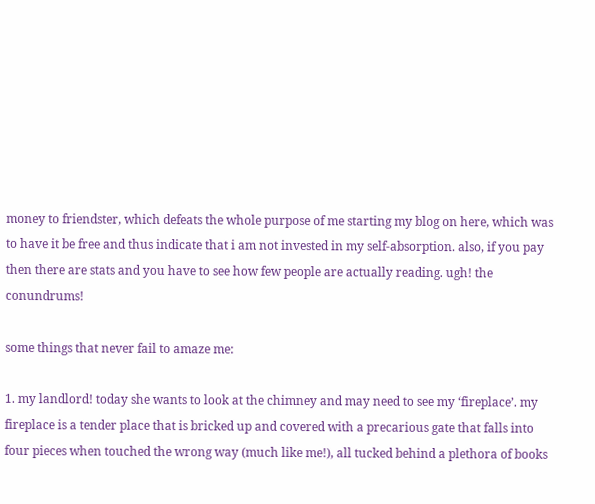money to friendster, which defeats the whole purpose of me starting my blog on here, which was to have it be free and thus indicate that i am not invested in my self-absorption. also, if you pay then there are stats and you have to see how few people are actually reading. ugh! the conundrums!

some things that never fail to amaze me:

1. my landlord! today she wants to look at the chimney and may need to see my ‘fireplace’. my fireplace is a tender place that is bricked up and covered with a precarious gate that falls into four pieces when touched the wrong way (much like me!), all tucked behind a plethora of books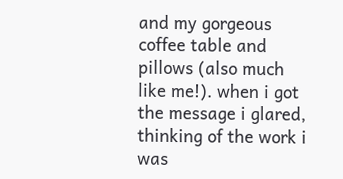and my gorgeous coffee table and pillows (also much like me!). when i got the message i glared, thinking of the work i was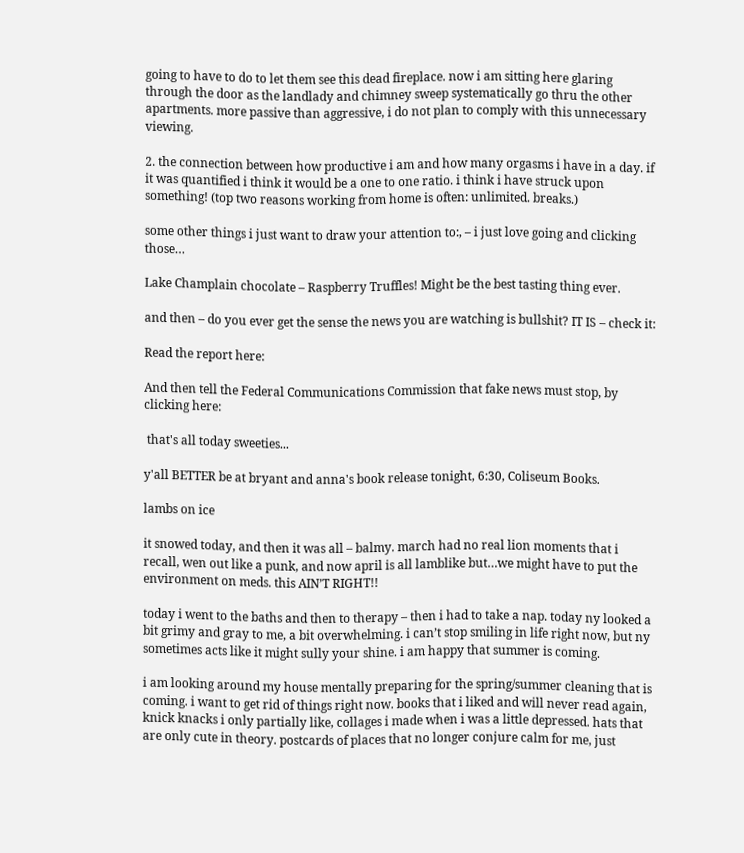going to have to do to let them see this dead fireplace. now i am sitting here glaring through the door as the landlady and chimney sweep systematically go thru the other apartments. more passive than aggressive, i do not plan to comply with this unnecessary viewing.

2. the connection between how productive i am and how many orgasms i have in a day. if it was quantified i think it would be a one to one ratio. i think i have struck upon something! (top two reasons working from home is often: unlimited. breaks.)

some other things i just want to draw your attention to:, – i just love going and clicking those…

Lake Champlain chocolate – Raspberry Truffles! Might be the best tasting thing ever.

and then – do you ever get the sense the news you are watching is bullshit? IT IS – check it:

Read the report here:

And then tell the Federal Communications Commission that fake news must stop, by clicking here:

 that's all today sweeties...

y'all BETTER be at bryant and anna's book release tonight, 6:30, Coliseum Books.

lambs on ice

it snowed today, and then it was all – balmy. march had no real lion moments that i recall, wen out like a punk, and now april is all lamblike but…we might have to put the environment on meds. this AIN’T RIGHT!!

today i went to the baths and then to therapy – then i had to take a nap. today ny looked a bit grimy and gray to me, a bit overwhelming. i can’t stop smiling in life right now, but ny sometimes acts like it might sully your shine. i am happy that summer is coming.

i am looking around my house mentally preparing for the spring/summer cleaning that is coming. i want to get rid of things right now. books that i liked and will never read again, knick knacks i only partially like, collages i made when i was a little depressed. hats that are only cute in theory. postcards of places that no longer conjure calm for me, just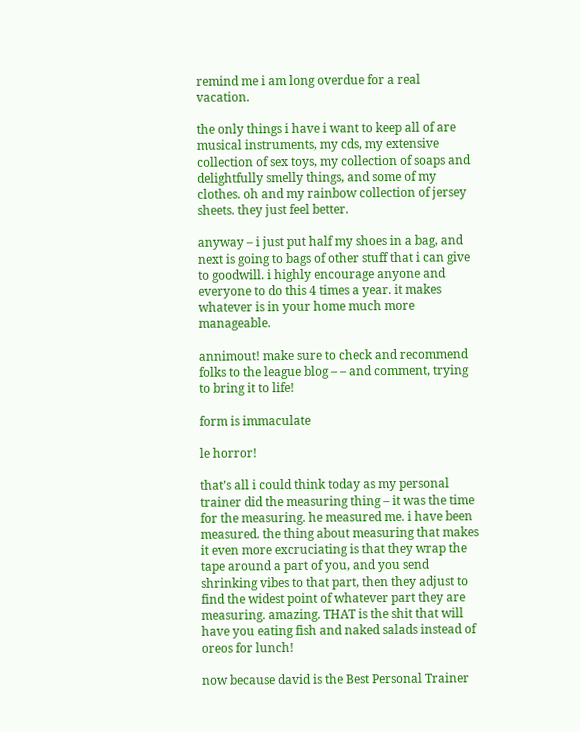remind me i am long overdue for a real vacation.

the only things i have i want to keep all of are musical instruments, my cds, my extensive collection of sex toys, my collection of soaps and delightfully smelly things, and some of my clothes. oh and my rainbow collection of jersey sheets. they just feel better.

anyway – i just put half my shoes in a bag, and next is going to bags of other stuff that i can give to goodwill. i highly encourage anyone and everyone to do this 4 times a year. it makes whatever is in your home much more manageable.

annimout! make sure to check and recommend folks to the league blog – – and comment, trying to bring it to life!

form is immaculate

le horror!

that’s all i could think today as my personal trainer did the measuring thing – it was the time for the measuring. he measured me. i have been measured. the thing about measuring that makes it even more excruciating is that they wrap the tape around a part of you, and you send shrinking vibes to that part, then they adjust to find the widest point of whatever part they are measuring. amazing. THAT is the shit that will have you eating fish and naked salads instead of oreos for lunch!

now because david is the Best Personal Trainer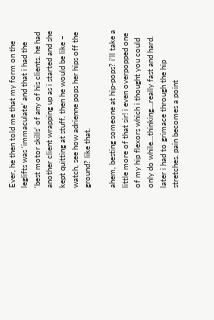Ever, he then told me that my form on the leglifts was ‘immaculate’ and that i had the ‘best motor skills’ of any of his clients. he had another client wrapping up as i started and she kept quitting at stuff. then he would be like – watch, see how adrienne pops her hips off the ground? like that.

ahem, besting someone at hip-pops? i’ll take a little more of that sir! i even overpopped one of my hip flexors which i thought you could only do while…thinking…really fast and hard. later i had to grimace through the hip stretches. pain becomes a point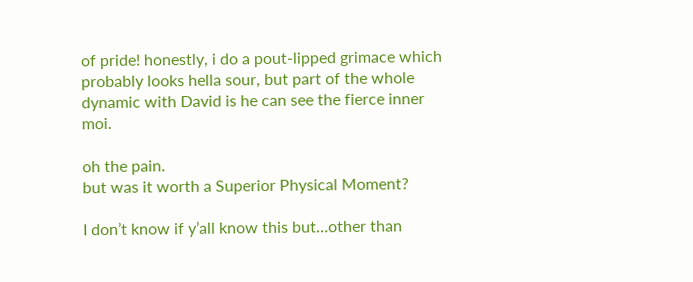of pride! honestly, i do a pout-lipped grimace which probably looks hella sour, but part of the whole dynamic with David is he can see the fierce inner moi.

oh the pain.
but was it worth a Superior Physical Moment?

I don’t know if y’all know this but…other than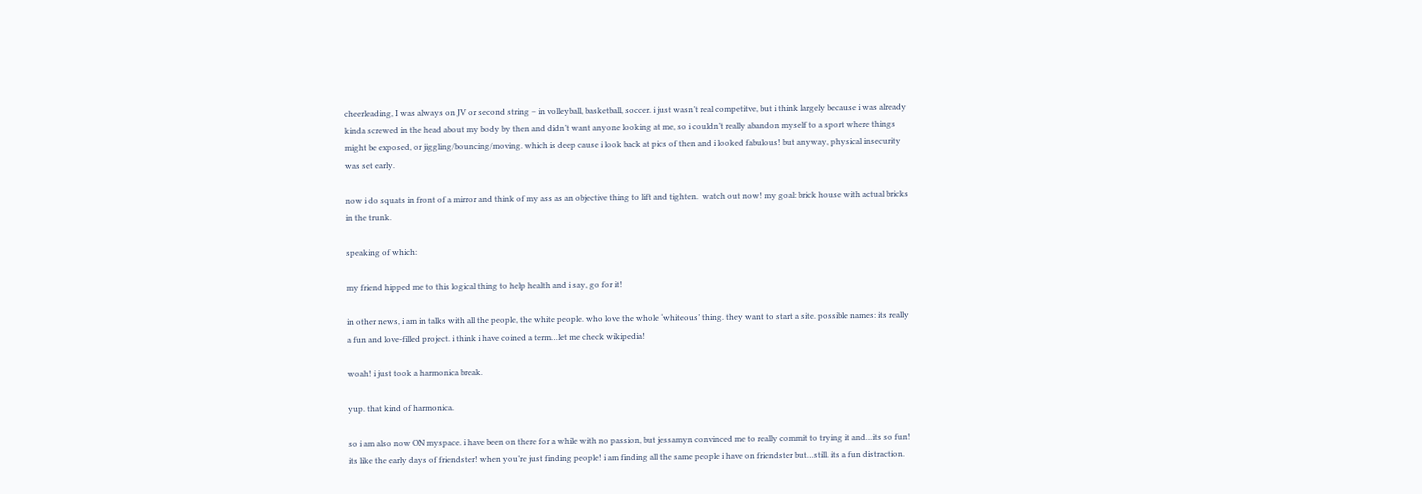cheerleading, I was always on JV or second string – in volleyball, basketball, soccer. i just wasn’t real competitve, but i think largely because i was already kinda screwed in the head about my body by then and didn’t want anyone looking at me, so i couldn’t really abandon myself to a sport where things might be exposed, or jiggling/bouncing/moving. which is deep cause i look back at pics of then and i looked fabulous! but anyway, physical insecurity was set early.

now i do squats in front of a mirror and think of my ass as an objective thing to lift and tighten.  watch out now! my goal: brick house with actual bricks in the trunk.

speaking of which:

my friend hipped me to this logical thing to help health and i say, go for it!

in other news, i am in talks with all the people, the white people. who love the whole ‘whiteous’ thing. they want to start a site. possible names: its really a fun and love-filled project. i think i have coined a term…let me check wikipedia!

woah! i just took a harmonica break.

yup. that kind of harmonica.

so i am also now ON myspace. i have been on there for a while with no passion, but jessamyn convinced me to really commit to trying it and…its so fun! its like the early days of friendster! when you’re just finding people! i am finding all the same people i have on friendster but…still. its a fun distraction.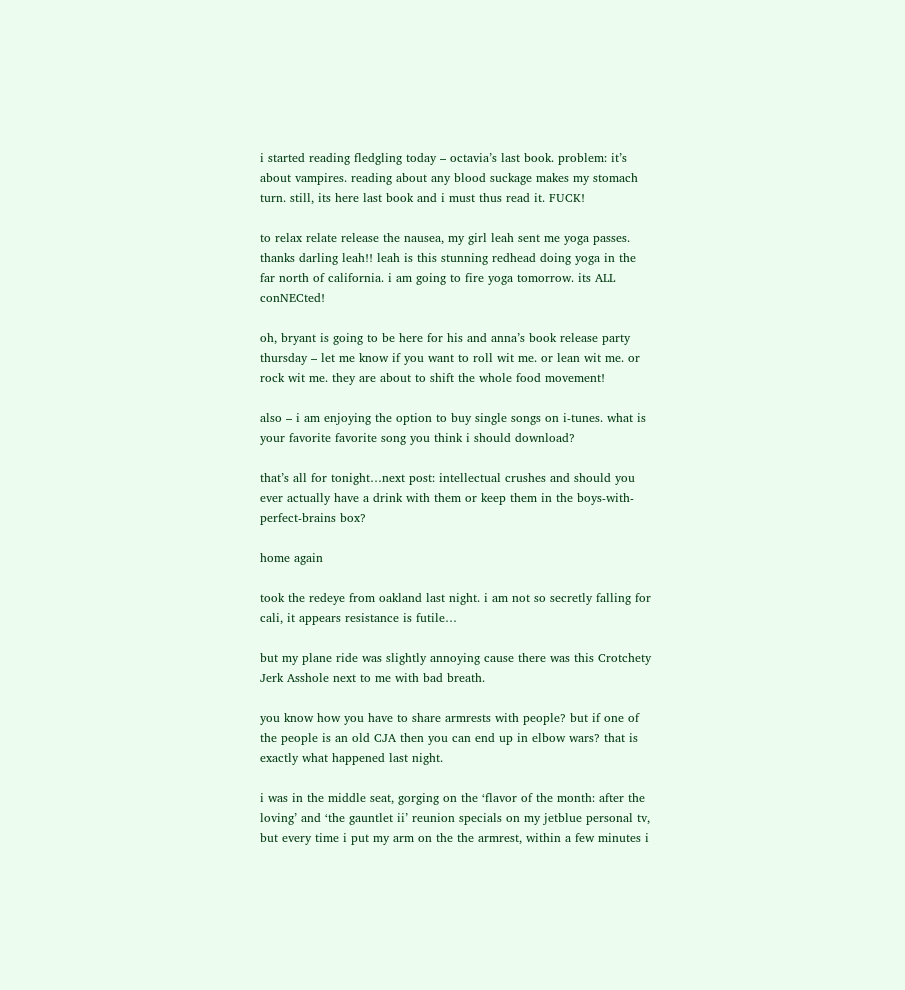i started reading fledgling today – octavia’s last book. problem: it’s about vampires. reading about any blood suckage makes my stomach turn. still, its here last book and i must thus read it. FUCK!

to relax relate release the nausea, my girl leah sent me yoga passes. thanks darling leah!! leah is this stunning redhead doing yoga in the far north of california. i am going to fire yoga tomorrow. its ALL conNECted!

oh, bryant is going to be here for his and anna’s book release party thursday – let me know if you want to roll wit me. or lean wit me. or rock wit me. they are about to shift the whole food movement!

also – i am enjoying the option to buy single songs on i-tunes. what is your favorite favorite song you think i should download?

that’s all for tonight…next post: intellectual crushes and should you ever actually have a drink with them or keep them in the boys-with-perfect-brains box?

home again

took the redeye from oakland last night. i am not so secretly falling for cali, it appears resistance is futile…

but my plane ride was slightly annoying cause there was this Crotchety Jerk Asshole next to me with bad breath.

you know how you have to share armrests with people? but if one of the people is an old CJA then you can end up in elbow wars? that is exactly what happened last night.

i was in the middle seat, gorging on the ‘flavor of the month: after the loving’ and ‘the gauntlet ii’ reunion specials on my jetblue personal tv, but every time i put my arm on the the armrest, within a few minutes i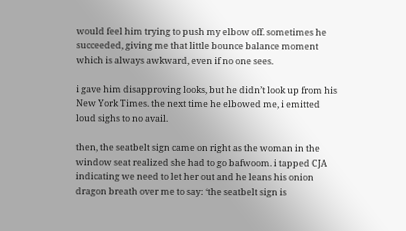would feel him trying to push my elbow off. sometimes he succeeded, giving me that little bounce balance moment which is always awkward, even if no one sees.

i gave him disapproving looks, but he didn’t look up from his New York Times. the next time he elbowed me, i emitted loud sighs to no avail.

then, the seatbelt sign came on right as the woman in the window seat realized she had to go bafwoom. i tapped CJA indicating we need to let her out and he leans his onion dragon breath over me to say: ‘the seatbelt sign is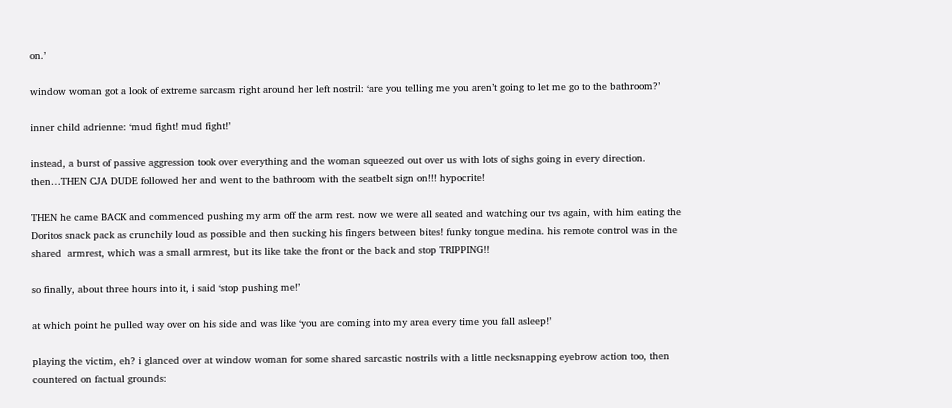on.’

window woman got a look of extreme sarcasm right around her left nostril: ‘are you telling me you aren’t going to let me go to the bathroom?’

inner child adrienne: ‘mud fight! mud fight!’

instead, a burst of passive aggression took over everything and the woman squeezed out over us with lots of sighs going in every direction. then…THEN CJA DUDE followed her and went to the bathroom with the seatbelt sign on!!! hypocrite!

THEN he came BACK and commenced pushing my arm off the arm rest. now we were all seated and watching our tvs again, with him eating the Doritos snack pack as crunchily loud as possible and then sucking his fingers between bites! funky tongue medina. his remote control was in the shared  armrest, which was a small armrest, but its like take the front or the back and stop TRIPPING!!

so finally, about three hours into it, i said ‘stop pushing me!’

at which point he pulled way over on his side and was like ‘you are coming into my area every time you fall asleep!’

playing the victim, eh? i glanced over at window woman for some shared sarcastic nostrils with a little necksnapping eyebrow action too, then countered on factual grounds: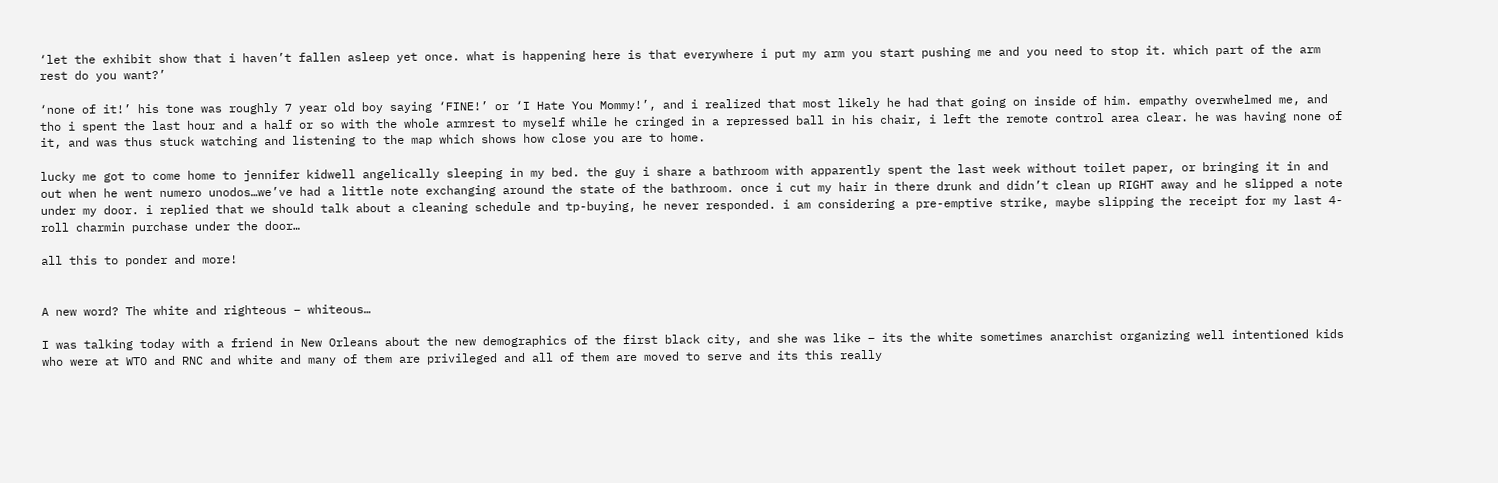‘let the exhibit show that i haven’t fallen asleep yet once. what is happening here is that everywhere i put my arm you start pushing me and you need to stop it. which part of the arm rest do you want?’

‘none of it!’ his tone was roughly 7 year old boy saying ‘FINE!’ or ‘I Hate You Mommy!’, and i realized that most likely he had that going on inside of him. empathy overwhelmed me, and tho i spent the last hour and a half or so with the whole armrest to myself while he cringed in a repressed ball in his chair, i left the remote control area clear. he was having none of it, and was thus stuck watching and listening to the map which shows how close you are to home.

lucky me got to come home to jennifer kidwell angelically sleeping in my bed. the guy i share a bathroom with apparently spent the last week without toilet paper, or bringing it in and out when he went numero unodos…we’ve had a little note exchanging around the state of the bathroom. once i cut my hair in there drunk and didn’t clean up RIGHT away and he slipped a note under my door. i replied that we should talk about a cleaning schedule and tp-buying, he never responded. i am considering a pre-emptive strike, maybe slipping the receipt for my last 4-roll charmin purchase under the door…

all this to ponder and more!


A new word? The white and righteous – whiteous…

I was talking today with a friend in New Orleans about the new demographics of the first black city, and she was like – its the white sometimes anarchist organizing well intentioned kids who were at WTO and RNC and white and many of them are privileged and all of them are moved to serve and its this really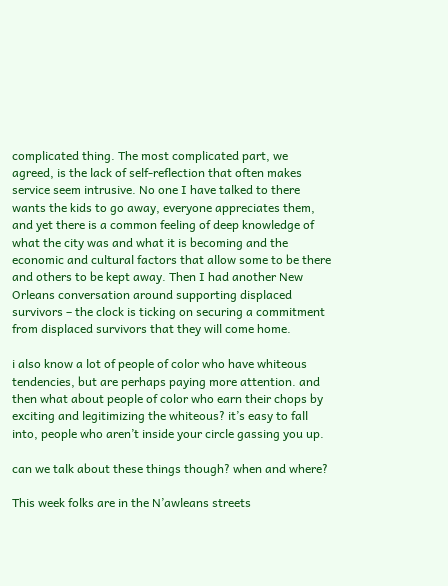complicated thing. The most complicated part, we agreed, is the lack of self-reflection that often makes service seem intrusive. No one I have talked to there wants the kids to go away, everyone appreciates them, and yet there is a common feeling of deep knowledge of what the city was and what it is becoming and the economic and cultural factors that allow some to be there and others to be kept away. Then I had another New Orleans conversation around supporting displaced survivors – the clock is ticking on securing a commitment from displaced survivors that they will come home.

i also know a lot of people of color who have whiteous tendencies, but are perhaps paying more attention. and then what about people of color who earn their chops by exciting and legitimizing the whiteous? it’s easy to fall into, people who aren’t inside your circle gassing you up.

can we talk about these things though? when and where?

This week folks are in the N’awleans streets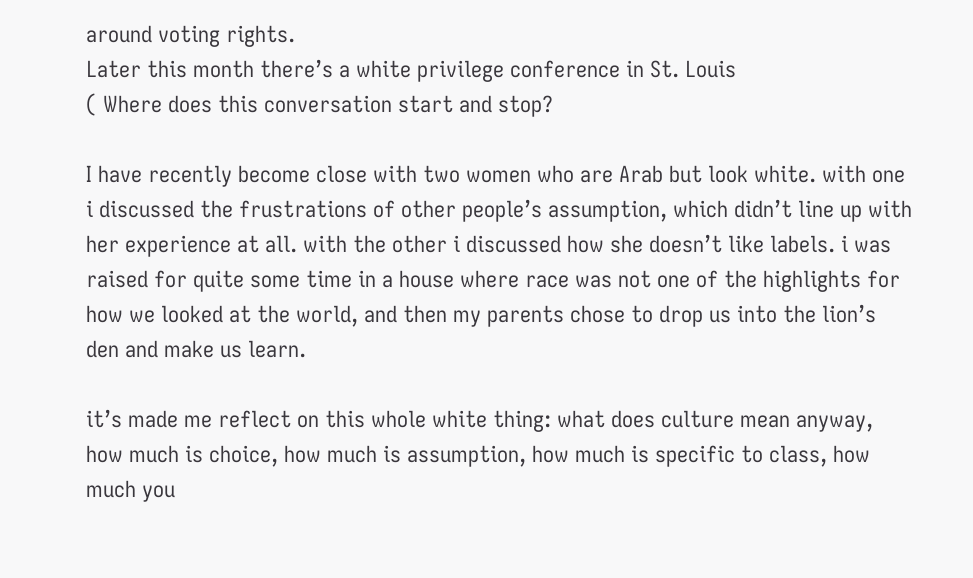around voting rights.
Later this month there’s a white privilege conference in St. Louis
( Where does this conversation start and stop?

I have recently become close with two women who are Arab but look white. with one i discussed the frustrations of other people’s assumption, which didn’t line up with her experience at all. with the other i discussed how she doesn’t like labels. i was raised for quite some time in a house where race was not one of the highlights for how we looked at the world, and then my parents chose to drop us into the lion’s den and make us learn.

it’s made me reflect on this whole white thing: what does culture mean anyway, how much is choice, how much is assumption, how much is specific to class, how much you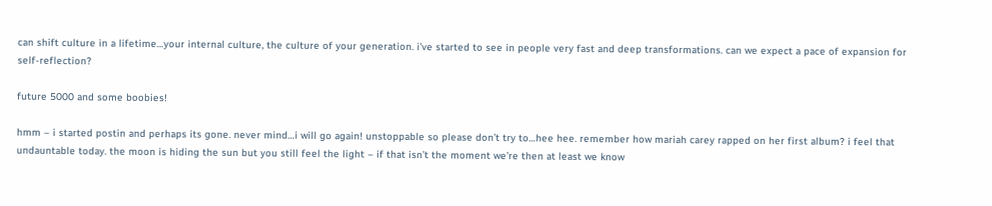can shift culture in a lifetime…your internal culture, the culture of your generation. i’ve started to see in people very fast and deep transformations. can we expect a pace of expansion for self-reflection?

future 5000 and some boobies!

hmm – i started postin and perhaps its gone. never mind…i will go again! unstoppable so please don’t try to…hee hee. remember how mariah carey rapped on her first album? i feel that undauntable today. the moon is hiding the sun but you still feel the light – if that isn’t the moment we’re then at least we know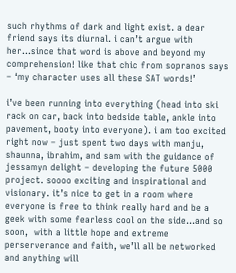such rhythms of dark and light exist. a dear friend says its diurnal. i can’t argue with her…since that word is above and beyond my comprehension! like that chic from sopranos says – ‘my character uses all these SAT words!’

i’ve been running into everything (head into ski rack on car, back into bedside table, ankle into pavement, booty into everyone). i am too excited right now – just spent two days with manju, shaunna, ibrahim, and sam with the guidance of jessamyn delight – developing the future 5000 project. soooo exciting and inspirational and visionary. it’s nice to get in a room where everyone is free to think really hard and be a geek with some fearless cool on the side…and so soon,  with a little hope and extreme perserverance and faith, we’ll all be networked and anything will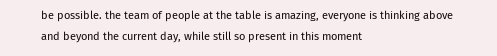be possible. the team of people at the table is amazing, everyone is thinking above and beyond the current day, while still so present in this moment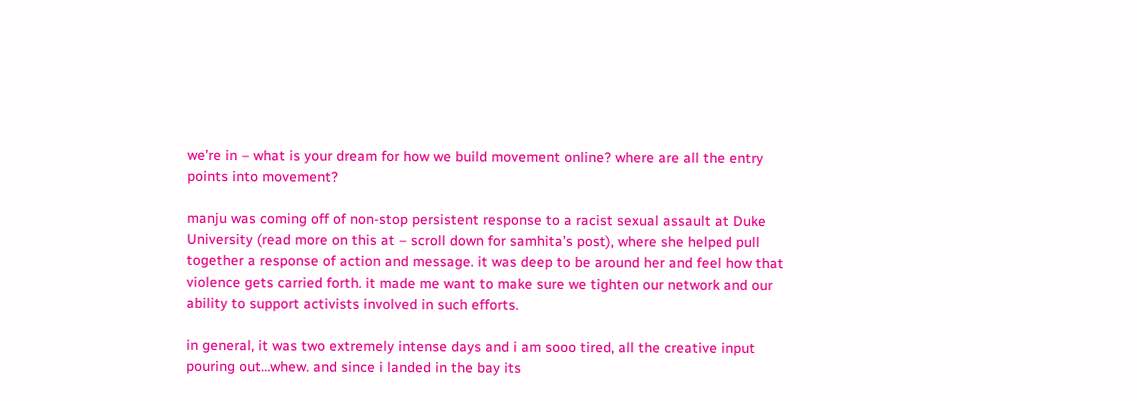we’re in – what is your dream for how we build movement online? where are all the entry points into movement?

manju was coming off of non-stop persistent response to a racist sexual assault at Duke University (read more on this at – scroll down for samhita’s post), where she helped pull together a response of action and message. it was deep to be around her and feel how that violence gets carried forth. it made me want to make sure we tighten our network and our ability to support activists involved in such efforts.

in general, it was two extremely intense days and i am sooo tired, all the creative input pouring out…whew. and since i landed in the bay its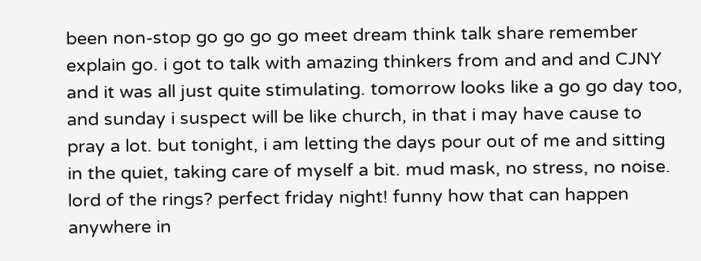been non-stop go go go go meet dream think talk share remember explain go. i got to talk with amazing thinkers from and and and CJNY and it was all just quite stimulating. tomorrow looks like a go go day too, and sunday i suspect will be like church, in that i may have cause to pray a lot. but tonight, i am letting the days pour out of me and sitting in the quiet, taking care of myself a bit. mud mask, no stress, no noise. lord of the rings? perfect friday night! funny how that can happen anywhere in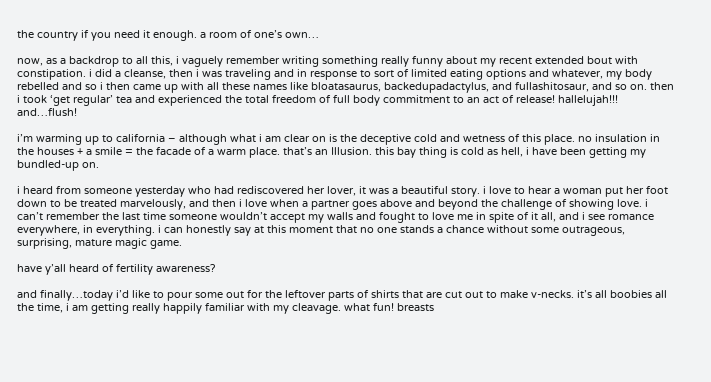the country if you need it enough. a room of one’s own…

now, as a backdrop to all this, i vaguely remember writing something really funny about my recent extended bout with constipation. i did a cleanse, then i was traveling and in response to sort of limited eating options and whatever, my body rebelled and so i then came up with all these names like bloatasaurus, backedupadactylus, and fullashitosaur, and so on. then i took ‘get regular’ tea and experienced the total freedom of full body commitment to an act of release! hallelujah!!! and…flush!

i’m warming up to california – although what i am clear on is the deceptive cold and wetness of this place. no insulation in the houses + a smile = the facade of a warm place. that’s an Illusion. this bay thing is cold as hell, i have been getting my bundled-up on.

i heard from someone yesterday who had rediscovered her lover, it was a beautiful story. i love to hear a woman put her foot down to be treated marvelously, and then i love when a partner goes above and beyond the challenge of showing love. i can’t remember the last time someone wouldn’t accept my walls and fought to love me in spite of it all, and i see romance everywhere, in everything. i can honestly say at this moment that no one stands a chance without some outrageous, surprising, mature magic game.

have y’all heard of fertility awareness?

and finally…today i’d like to pour some out for the leftover parts of shirts that are cut out to make v-necks. it’s all boobies all the time, i am getting really happily familiar with my cleavage. what fun! breasts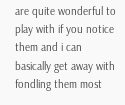are quite wonderful to play with if you notice them and i can basically get away with fondling them most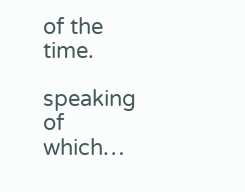of the time.

speaking of which…